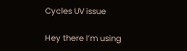Cycles UV issue

Hey there I’m using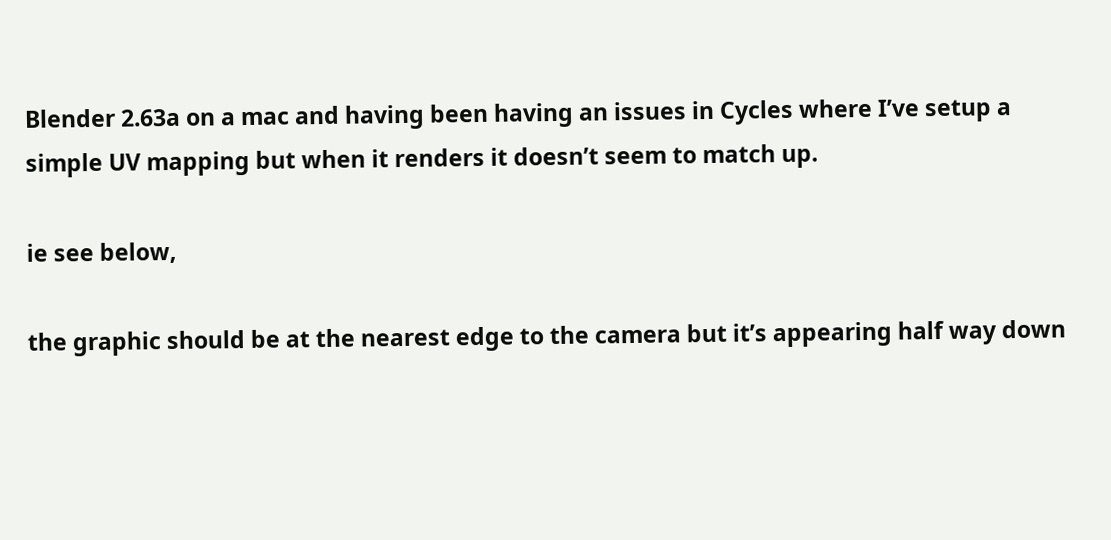Blender 2.63a on a mac and having been having an issues in Cycles where I’ve setup a simple UV mapping but when it renders it doesn’t seem to match up.

ie see below,

the graphic should be at the nearest edge to the camera but it’s appearing half way down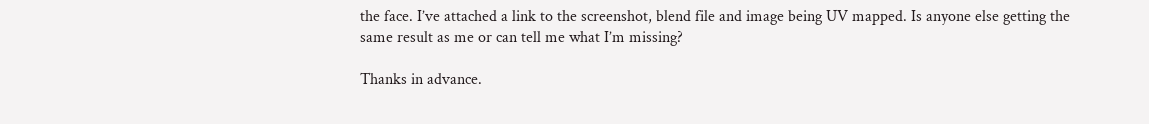the face. I’ve attached a link to the screenshot, blend file and image being UV mapped. Is anyone else getting the same result as me or can tell me what I’m missing?

Thanks in advance.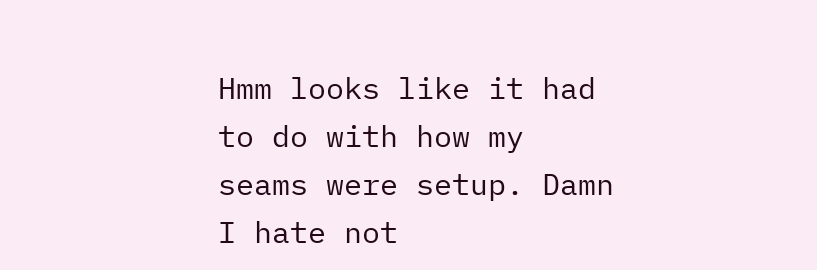Hmm looks like it had to do with how my seams were setup. Damn I hate not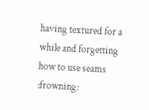having textured for a while and forgetting how to use seams :frowning: